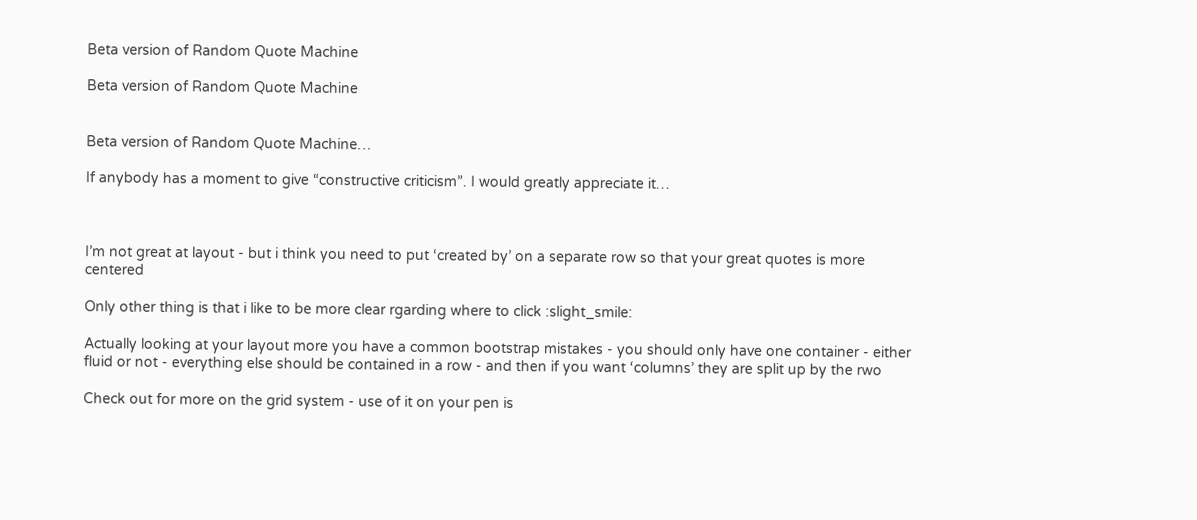Beta version of Random Quote Machine

Beta version of Random Quote Machine


Beta version of Random Quote Machine…

If anybody has a moment to give “constructive criticism”. I would greatly appreciate it…



I’m not great at layout - but i think you need to put ‘created by’ on a separate row so that your great quotes is more centered

Only other thing is that i like to be more clear rgarding where to click :slight_smile:

Actually looking at your layout more you have a common bootstrap mistakes - you should only have one container - either fluid or not - everything else should be contained in a row - and then if you want ‘columns’ they are split up by the rwo

Check out for more on the grid system - use of it on your pen is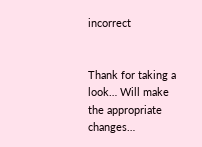incorrect


Thank for taking a look… Will make the appropriate changes…